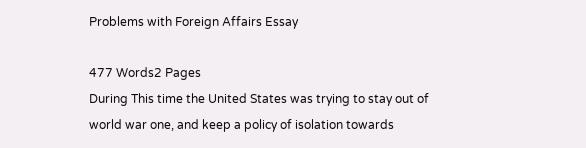Problems with Foreign Affairs Essay

477 Words2 Pages
During This time the United States was trying to stay out of world war one, and keep a policy of isolation towards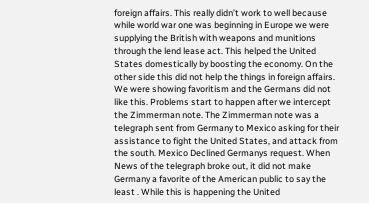foreign affairs. This really didn’t work to well because while world war one was beginning in Europe we were supplying the British with weapons and munitions through the lend lease act. This helped the United States domestically by boosting the economy. On the other side this did not help the things in foreign affairs. We were showing favoritism and the Germans did not like this. Problems start to happen after we intercept the Zimmerman note. The Zimmerman note was a telegraph sent from Germany to Mexico asking for their assistance to fight the United States, and attack from the south. Mexico Declined Germanys request. When News of the telegraph broke out, it did not make Germany a favorite of the American public to say the least . While this is happening the United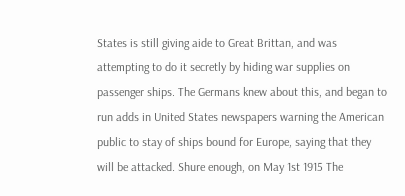States is still giving aide to Great Brittan, and was attempting to do it secretly by hiding war supplies on passenger ships. The Germans knew about this, and began to run adds in United States newspapers warning the American public to stay of ships bound for Europe, saying that they will be attacked. Shure enough, on May 1st 1915 The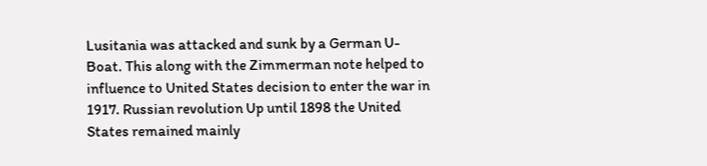Lusitania was attacked and sunk by a German U-Boat. This along with the Zimmerman note helped to influence to United States decision to enter the war in 1917. Russian revolution Up until 1898 the United States remained mainly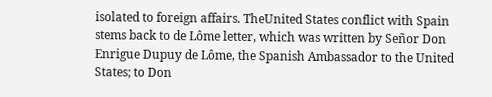isolated to foreign affairs. TheUnited States conflict with Spain stems back to de Lôme letter, which was written by Señor Don Enrigue Dupuy de Lôme, the Spanish Ambassador to the United States; to Don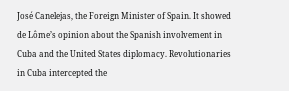José Canelejas, the Foreign Minister of Spain. It showed de Lôme’s opinion about the Spanish involvement in Cuba and the United States diplomacy. Revolutionaries in Cuba intercepted the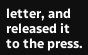letter, and released it to the press.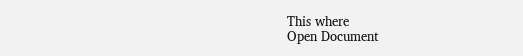This where
Open Document